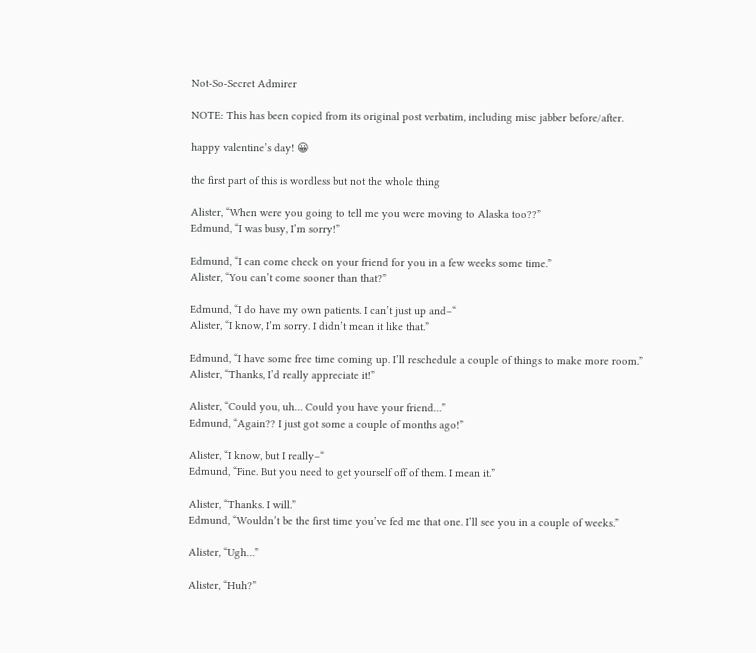Not-So-Secret Admirer

NOTE: This has been copied from its original post verbatim, including misc jabber before/after.

happy valentine’s day! 😀

the first part of this is wordless but not the whole thing

Alister, “When were you going to tell me you were moving to Alaska too??”
Edmund, “I was busy, I’m sorry!”

Edmund, “I can come check on your friend for you in a few weeks some time.”
Alister, “You can’t come sooner than that?”

Edmund, “I do have my own patients. I can’t just up and–“
Alister, “I know, I’m sorry. I didn’t mean it like that.”

Edmund, “I have some free time coming up. I’ll reschedule a couple of things to make more room.”
Alister, “Thanks, I’d really appreciate it!”

Alister, “Could you, uh… Could you have your friend…”
Edmund, “Again?? I just got some a couple of months ago!”

Alister, “I know, but I really–“
Edmund, “Fine. But you need to get yourself off of them. I mean it.”

Alister, “Thanks. I will.”
Edmund, “Wouldn’t be the first time you’ve fed me that one. I’ll see you in a couple of weeks.”

Alister, “Ugh…”

Alister, “Huh?”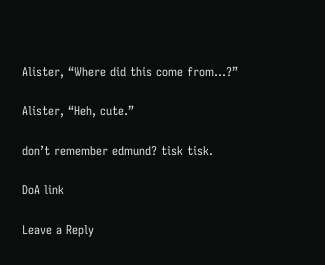Alister, “Where did this come from…?”

Alister, “Heh, cute.”

don’t remember edmund? tisk tisk.

DoA link

Leave a Reply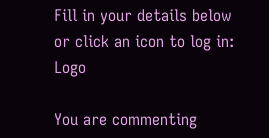Fill in your details below or click an icon to log in: Logo

You are commenting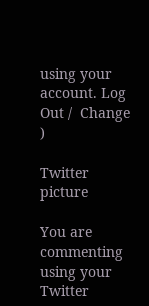using your account. Log Out /  Change )

Twitter picture

You are commenting using your Twitter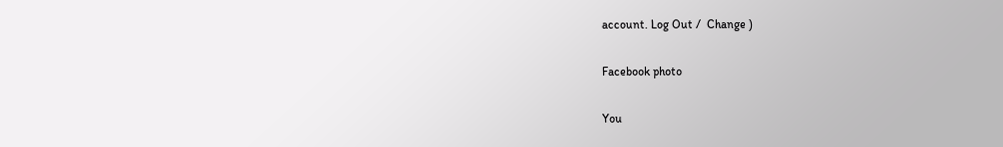account. Log Out /  Change )

Facebook photo

You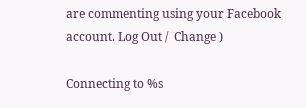are commenting using your Facebook account. Log Out /  Change )

Connecting to %s